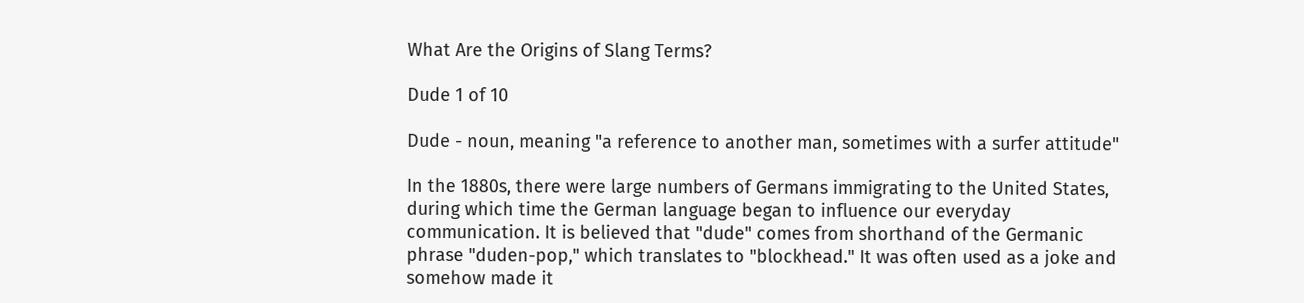What Are the Origins of Slang Terms?

Dude 1 of 10

Dude - noun, meaning "a reference to another man, sometimes with a surfer attitude"

In the 1880s, there were large numbers of Germans immigrating to the United States, during which time the German language began to influence our everyday communication. It is believed that "dude" comes from shorthand of the Germanic phrase "duden-pop," which translates to "blockhead." It was often used as a joke and somehow made it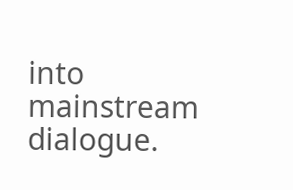into mainstream dialogue.